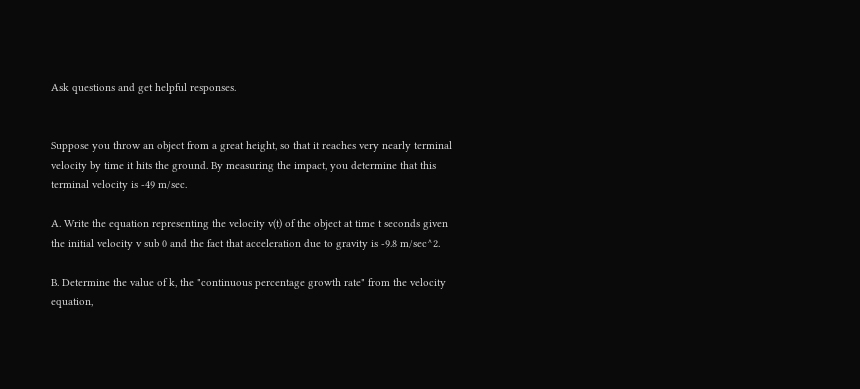Ask questions and get helpful responses.


Suppose you throw an object from a great height, so that it reaches very nearly terminal velocity by time it hits the ground. By measuring the impact, you determine that this terminal velocity is -49 m/sec.

A. Write the equation representing the velocity v(t) of the object at time t seconds given the initial velocity v sub 0 and the fact that acceleration due to gravity is -9.8 m/sec^2.

B. Determine the value of k, the "continuous percentage growth rate" from the velocity equation,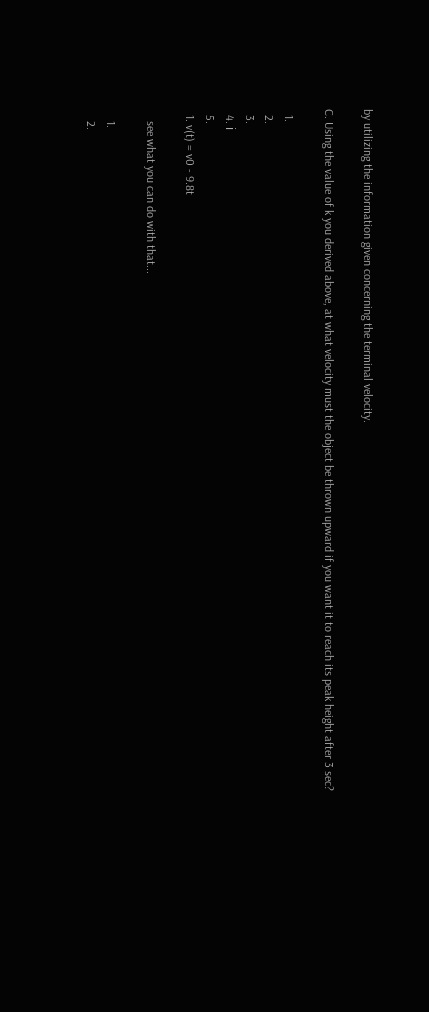by utilizing the information given concerning the terminal velocity.

C. Using the value of k you derived above, at what velocity must the object be thrown upward if you want it to reach its peak height after 3 sec?

  1.
  2.
  3.
  4. ℹ
  5.
  1. v(t) = v0 - 9.8t

    see what you can do with that...

    1.
    2.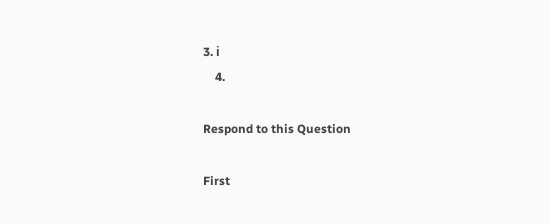3. ℹ
    4.

Respond to this Question

First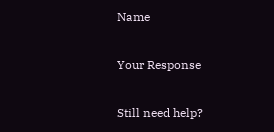Name

Your Response

Still need help?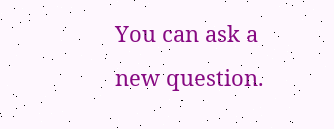You can ask a new question.